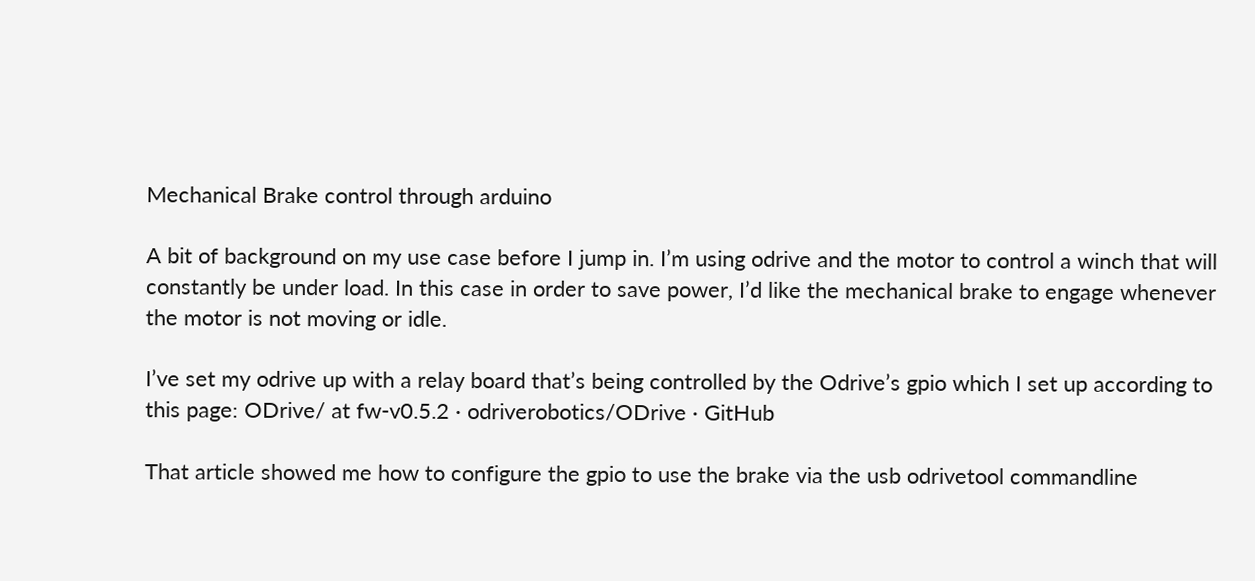Mechanical Brake control through arduino

A bit of background on my use case before I jump in. I’m using odrive and the motor to control a winch that will constantly be under load. In this case in order to save power, I’d like the mechanical brake to engage whenever the motor is not moving or idle.

I’ve set my odrive up with a relay board that’s being controlled by the Odrive’s gpio which I set up according to this page: ODrive/ at fw-v0.5.2 · odriverobotics/ODrive · GitHub

That article showed me how to configure the gpio to use the brake via the usb odrivetool commandline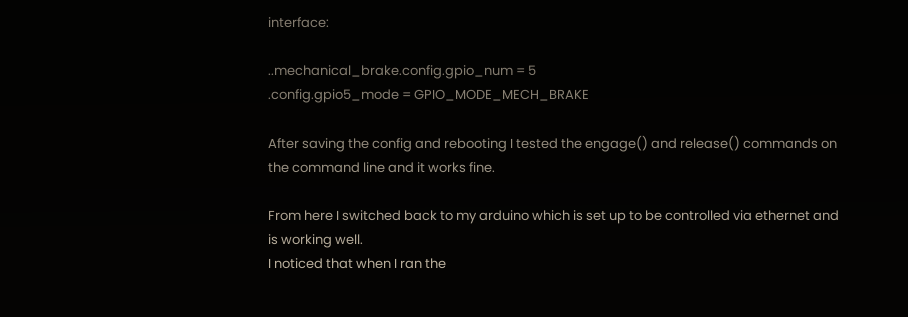interface:

..mechanical_brake.config.gpio_num = 5
.config.gpio5_mode = GPIO_MODE_MECH_BRAKE

After saving the config and rebooting I tested the engage() and release() commands on the command line and it works fine.

From here I switched back to my arduino which is set up to be controlled via ethernet and is working well.
I noticed that when I ran the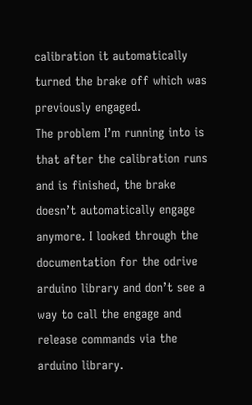calibration it automatically turned the brake off which was previously engaged.
The problem I’m running into is that after the calibration runs and is finished, the brake doesn’t automatically engage anymore. I looked through the documentation for the odrive arduino library and don’t see a way to call the engage and release commands via the arduino library.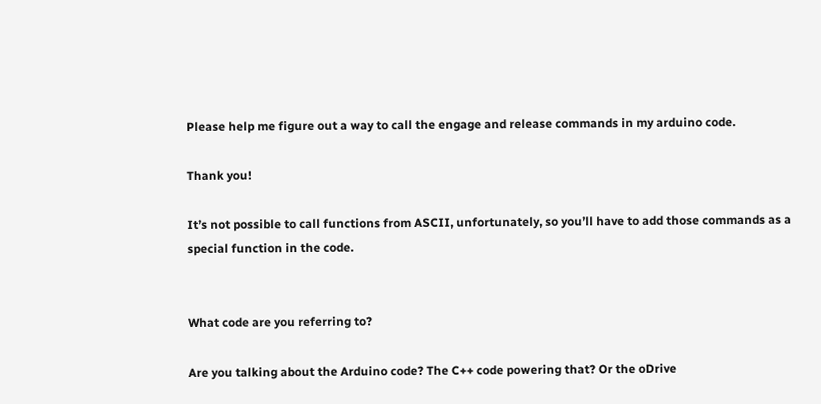Please help me figure out a way to call the engage and release commands in my arduino code.

Thank you!

It’s not possible to call functions from ASCII, unfortunately, so you’ll have to add those commands as a special function in the code.


What code are you referring to?

Are you talking about the Arduino code? The C++ code powering that? Or the oDrive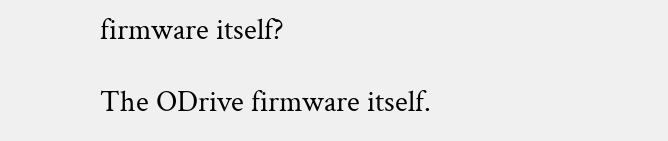firmware itself?

The ODrive firmware itself.